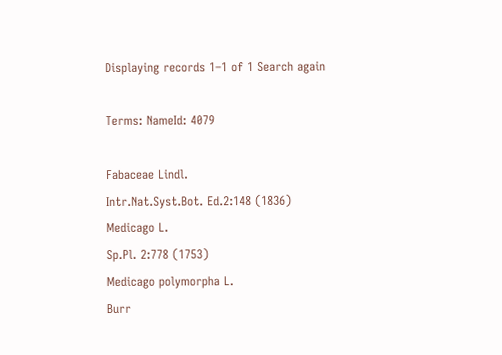Displaying records 1–1 of 1 Search again

Terms: NameId: 4079

Fabaceae Lindl.
Intr.Nat.Syst.Bot. Ed.2:148 (1836)
Medicago L.
Sp.Pl. 2:778 (1753)
Medicago polymorpha L.
Burr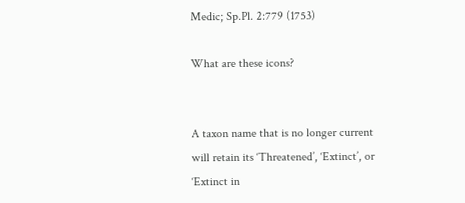Medic; Sp.Pl. 2:779 (1753)

What are these icons?


A taxon name that is no longer current will retain its ‘Threatened’, ‘Extinct’, or ‘Extinct in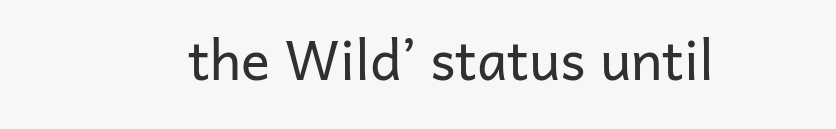the Wild’ status until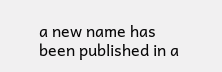a new name has been published in a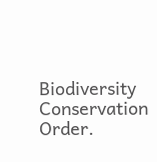Biodiversity Conservation Order.